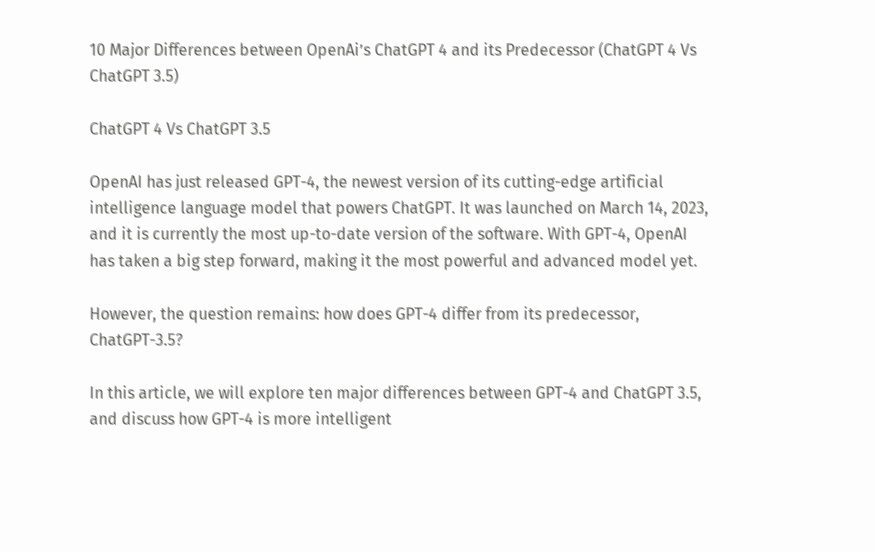10 Major Differences between OpenAi’s ChatGPT 4 and its Predecessor (ChatGPT 4 Vs ChatGPT 3.5)

ChatGPT 4 Vs ChatGPT 3.5

OpenAI has just released GPT-4, the newest version of its cutting-edge artificial intelligence language model that powers ChatGPT. It was launched on March 14, 2023, and it is currently the most up-to-date version of the software. With GPT-4, OpenAI has taken a big step forward, making it the most powerful and advanced model yet.

However, the question remains: how does GPT-4 differ from its predecessor, ChatGPT-3.5?

In this article, we will explore ten major differences between GPT-4 and ChatGPT 3.5, and discuss how GPT-4 is more intelligent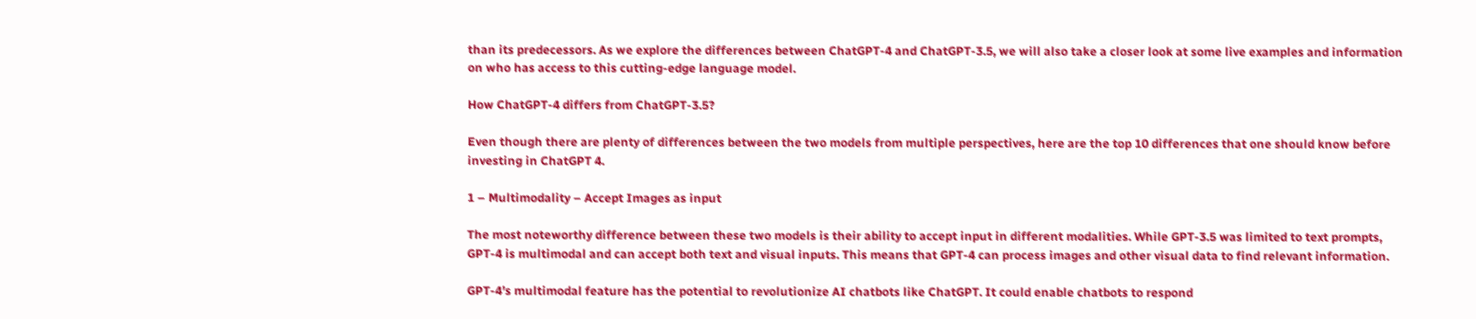than its predecessors. As we explore the differences between ChatGPT-4 and ChatGPT-3.5, we will also take a closer look at some live examples and information on who has access to this cutting-edge language model.

How ChatGPT-4 differs from ChatGPT-3.5?

Even though there are plenty of differences between the two models from multiple perspectives, here are the top 10 differences that one should know before investing in ChatGPT 4.

1 – Multimodality – Accept Images as input

The most noteworthy difference between these two models is their ability to accept input in different modalities. While GPT-3.5 was limited to text prompts, GPT-4 is multimodal and can accept both text and visual inputs. This means that GPT-4 can process images and other visual data to find relevant information.

GPT-4’s multimodal feature has the potential to revolutionize AI chatbots like ChatGPT. It could enable chatbots to respond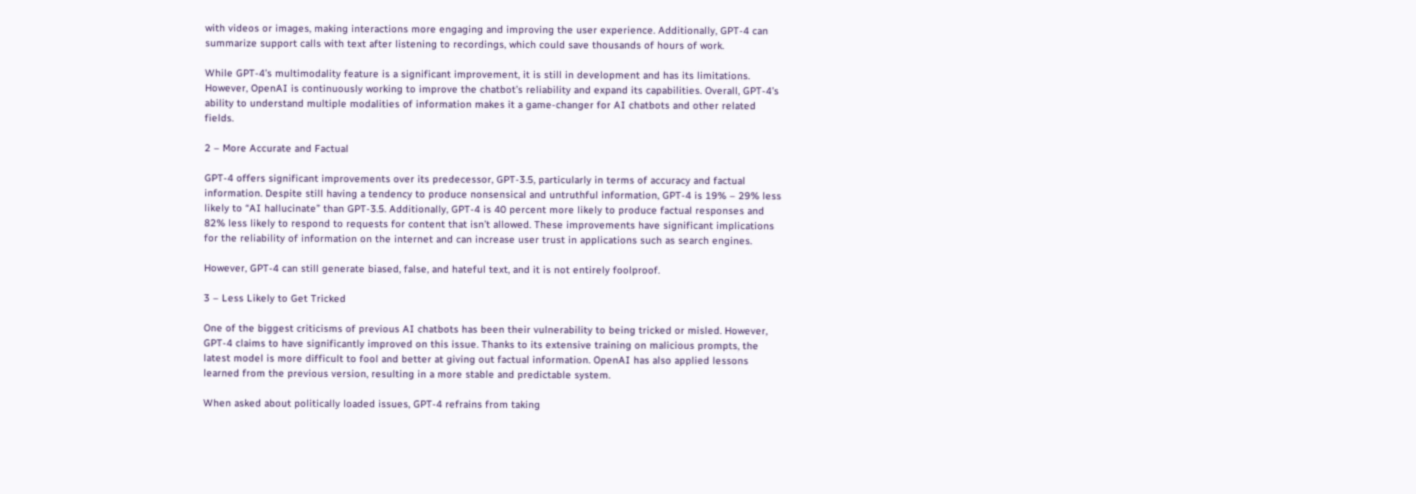with videos or images, making interactions more engaging and improving the user experience. Additionally, GPT-4 can summarize support calls with text after listening to recordings, which could save thousands of hours of work.

While GPT-4’s multimodality feature is a significant improvement, it is still in development and has its limitations. However, OpenAI is continuously working to improve the chatbot’s reliability and expand its capabilities. Overall, GPT-4’s ability to understand multiple modalities of information makes it a game-changer for AI chatbots and other related fields.

2 – More Accurate and Factual

GPT-4 offers significant improvements over its predecessor, GPT-3.5, particularly in terms of accuracy and factual information. Despite still having a tendency to produce nonsensical and untruthful information, GPT-4 is 19% – 29% less likely to “AI hallucinate” than GPT-3.5. Additionally, GPT-4 is 40 percent more likely to produce factual responses and 82% less likely to respond to requests for content that isn’t allowed. These improvements have significant implications for the reliability of information on the internet and can increase user trust in applications such as search engines.

However, GPT-4 can still generate biased, false, and hateful text, and it is not entirely foolproof.

3 – Less Likely to Get Tricked

One of the biggest criticisms of previous AI chatbots has been their vulnerability to being tricked or misled. However, GPT-4 claims to have significantly improved on this issue. Thanks to its extensive training on malicious prompts, the latest model is more difficult to fool and better at giving out factual information. OpenAI has also applied lessons learned from the previous version, resulting in a more stable and predictable system.

When asked about politically loaded issues, GPT-4 refrains from taking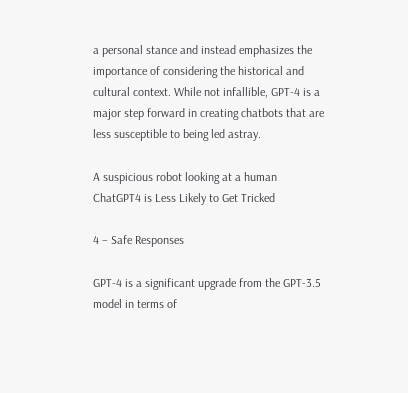a personal stance and instead emphasizes the importance of considering the historical and cultural context. While not infallible, GPT-4 is a major step forward in creating chatbots that are less susceptible to being led astray.

A suspicious robot looking at a human
ChatGPT4 is Less Likely to Get Tricked

4 – Safe Responses

GPT-4 is a significant upgrade from the GPT-3.5 model in terms of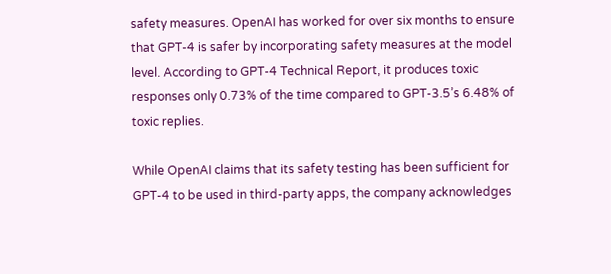safety measures. OpenAI has worked for over six months to ensure that GPT-4 is safer by incorporating safety measures at the model level. According to GPT-4 Technical Report, it produces toxic responses only 0.73% of the time compared to GPT-3.5’s 6.48% of toxic replies.

While OpenAI claims that its safety testing has been sufficient for GPT-4 to be used in third-party apps, the company acknowledges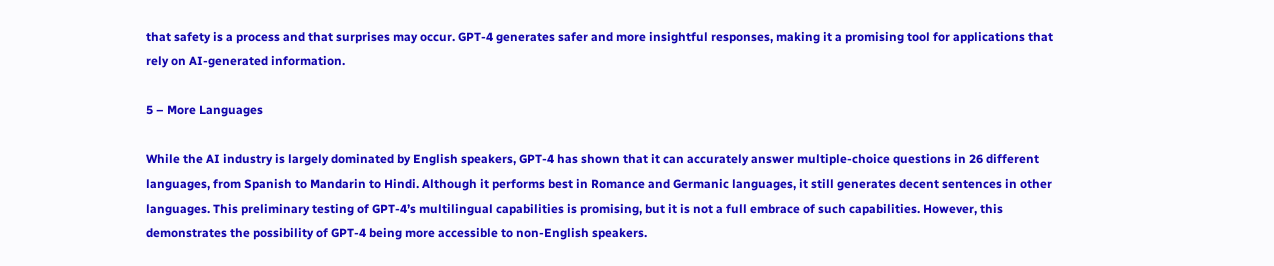that safety is a process and that surprises may occur. GPT-4 generates safer and more insightful responses, making it a promising tool for applications that rely on AI-generated information.

5 – More Languages

While the AI industry is largely dominated by English speakers, GPT-4 has shown that it can accurately answer multiple-choice questions in 26 different languages, from Spanish to Mandarin to Hindi. Although it performs best in Romance and Germanic languages, it still generates decent sentences in other languages. This preliminary testing of GPT-4’s multilingual capabilities is promising, but it is not a full embrace of such capabilities. However, this demonstrates the possibility of GPT-4 being more accessible to non-English speakers.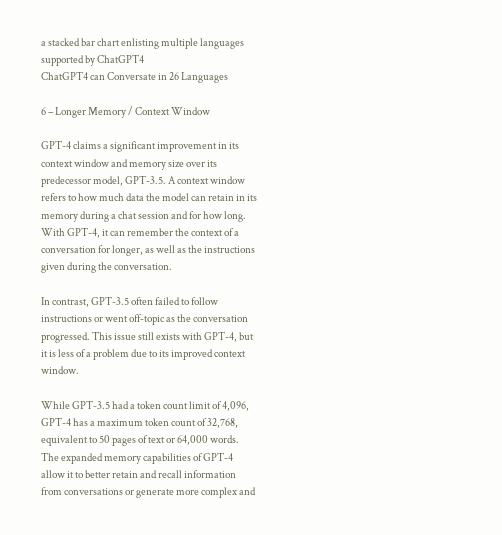a stacked bar chart enlisting multiple languages supported by ChatGPT4
ChatGPT4 can Conversate in 26 Languages

6 – Longer Memory / Context Window

GPT-4 claims a significant improvement in its context window and memory size over its predecessor model, GPT-3.5. A context window refers to how much data the model can retain in its memory during a chat session and for how long. With GPT-4, it can remember the context of a conversation for longer, as well as the instructions given during the conversation.

In contrast, GPT-3.5 often failed to follow instructions or went off-topic as the conversation progressed. This issue still exists with GPT-4, but it is less of a problem due to its improved context window.

While GPT-3.5 had a token count limit of 4,096, GPT-4 has a maximum token count of 32,768, equivalent to 50 pages of text or 64,000 words. The expanded memory capabilities of GPT-4 allow it to better retain and recall information from conversations or generate more complex and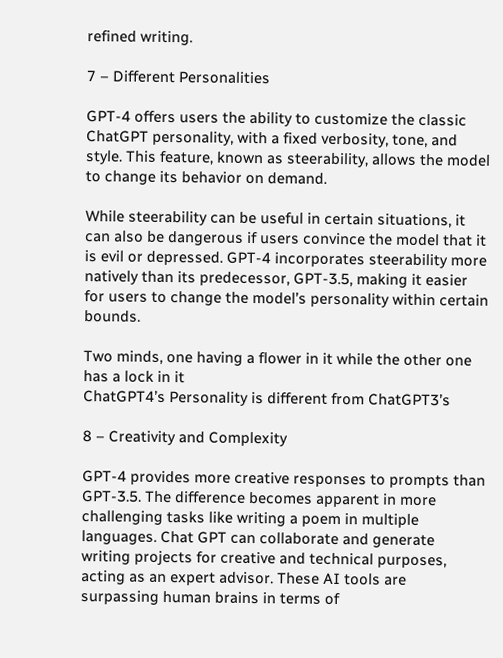refined writing.

7 – Different Personalities

GPT-4 offers users the ability to customize the classic ChatGPT personality, with a fixed verbosity, tone, and style. This feature, known as steerability, allows the model to change its behavior on demand.

While steerability can be useful in certain situations, it can also be dangerous if users convince the model that it is evil or depressed. GPT-4 incorporates steerability more natively than its predecessor, GPT-3.5, making it easier for users to change the model’s personality within certain bounds.

Two minds, one having a flower in it while the other one has a lock in it
ChatGPT4’s Personality is different from ChatGPT3’s

8 – Creativity and Complexity

GPT-4 provides more creative responses to prompts than GPT-3.5. The difference becomes apparent in more challenging tasks like writing a poem in multiple languages. Chat GPT can collaborate and generate writing projects for creative and technical purposes, acting as an expert advisor. These AI tools are surpassing human brains in terms of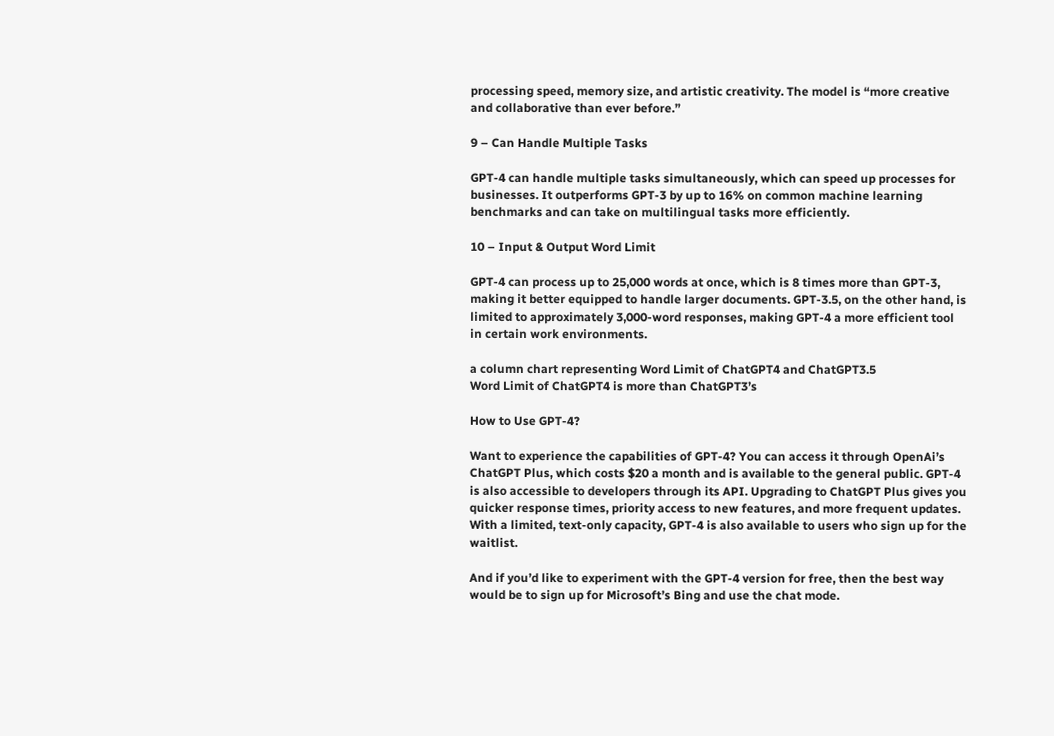processing speed, memory size, and artistic creativity. The model is “more creative and collaborative than ever before.”

9 – Can Handle Multiple Tasks

GPT-4 can handle multiple tasks simultaneously, which can speed up processes for businesses. It outperforms GPT-3 by up to 16% on common machine learning benchmarks and can take on multilingual tasks more efficiently.

10 – Input & Output Word Limit

GPT-4 can process up to 25,000 words at once, which is 8 times more than GPT-3, making it better equipped to handle larger documents. GPT-3.5, on the other hand, is limited to approximately 3,000-word responses, making GPT-4 a more efficient tool in certain work environments.

a column chart representing Word Limit of ChatGPT4 and ChatGPT3.5
Word Limit of ChatGPT4 is more than ChatGPT3’s

How to Use GPT-4?

Want to experience the capabilities of GPT-4? You can access it through OpenAi’s ChatGPT Plus, which costs $20 a month and is available to the general public. GPT-4 is also accessible to developers through its API. Upgrading to ChatGPT Plus gives you quicker response times, priority access to new features, and more frequent updates. With a limited, text-only capacity, GPT-4 is also available to users who sign up for the waitlist.

And if you’d like to experiment with the GPT-4 version for free, then the best way would be to sign up for Microsoft’s Bing and use the chat mode.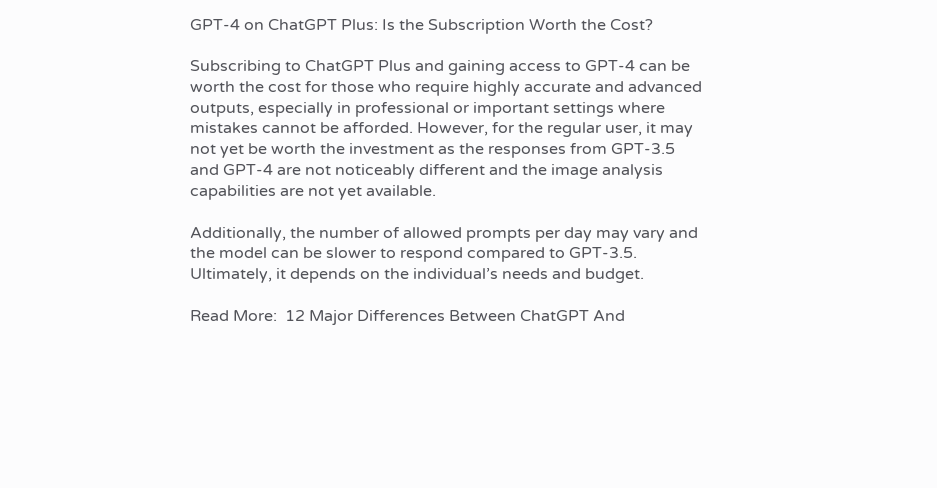GPT-4 on ChatGPT Plus: Is the Subscription Worth the Cost?

Subscribing to ChatGPT Plus and gaining access to GPT-4 can be worth the cost for those who require highly accurate and advanced outputs, especially in professional or important settings where mistakes cannot be afforded. However, for the regular user, it may not yet be worth the investment as the responses from GPT-3.5 and GPT-4 are not noticeably different and the image analysis capabilities are not yet available.

Additionally, the number of allowed prompts per day may vary and the model can be slower to respond compared to GPT-3.5. Ultimately, it depends on the individual’s needs and budget.

Read More:  12 Major Differences Between ChatGPT And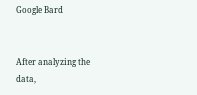Google Bard


After analyzing the data,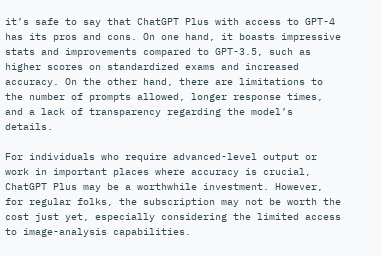it’s safe to say that ChatGPT Plus with access to GPT-4 has its pros and cons. On one hand, it boasts impressive stats and improvements compared to GPT-3.5, such as higher scores on standardized exams and increased accuracy. On the other hand, there are limitations to the number of prompts allowed, longer response times, and a lack of transparency regarding the model’s details.

For individuals who require advanced-level output or work in important places where accuracy is crucial, ChatGPT Plus may be a worthwhile investment. However, for regular folks, the subscription may not be worth the cost just yet, especially considering the limited access to image-analysis capabilities.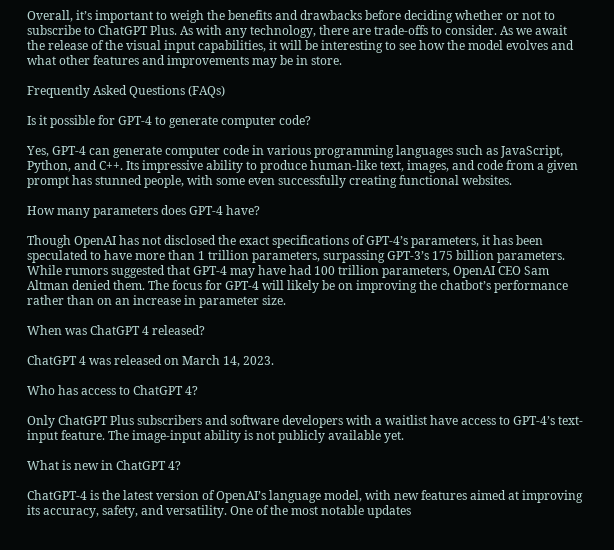Overall, it’s important to weigh the benefits and drawbacks before deciding whether or not to subscribe to ChatGPT Plus. As with any technology, there are trade-offs to consider. As we await the release of the visual input capabilities, it will be interesting to see how the model evolves and what other features and improvements may be in store.

Frequently Asked Questions (FAQs)

Is it possible for GPT-4 to generate computer code?

Yes, GPT-4 can generate computer code in various programming languages such as JavaScript, Python, and C++. Its impressive ability to produce human-like text, images, and code from a given prompt has stunned people, with some even successfully creating functional websites.

How many parameters does GPT-4 have?

Though OpenAI has not disclosed the exact specifications of GPT-4’s parameters, it has been speculated to have more than 1 trillion parameters, surpassing GPT-3’s 175 billion parameters. While rumors suggested that GPT-4 may have had 100 trillion parameters, OpenAI CEO Sam Altman denied them. The focus for GPT-4 will likely be on improving the chatbot’s performance rather than on an increase in parameter size.

When was ChatGPT 4 released?

ChatGPT 4 was released on March 14, 2023.

Who has access to ChatGPT 4?

Only ChatGPT Plus subscribers and software developers with a waitlist have access to GPT-4’s text-input feature. The image-input ability is not publicly available yet.

What is new in ChatGPT 4?

ChatGPT-4 is the latest version of OpenAI’s language model, with new features aimed at improving its accuracy, safety, and versatility. One of the most notable updates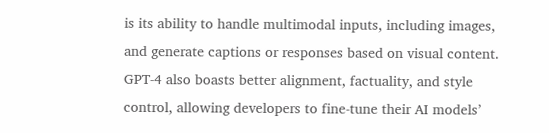is its ability to handle multimodal inputs, including images, and generate captions or responses based on visual content. GPT-4 also boasts better alignment, factuality, and style control, allowing developers to fine-tune their AI models’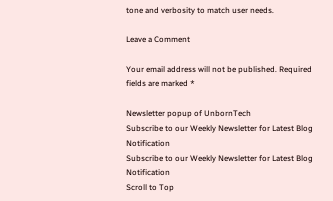tone and verbosity to match user needs.

Leave a Comment

Your email address will not be published. Required fields are marked *

Newsletter popup of UnbornTech
Subscribe to our Weekly Newsletter for Latest Blog Notification
Subscribe to our Weekly Newsletter for Latest Blog Notification
Scroll to Top